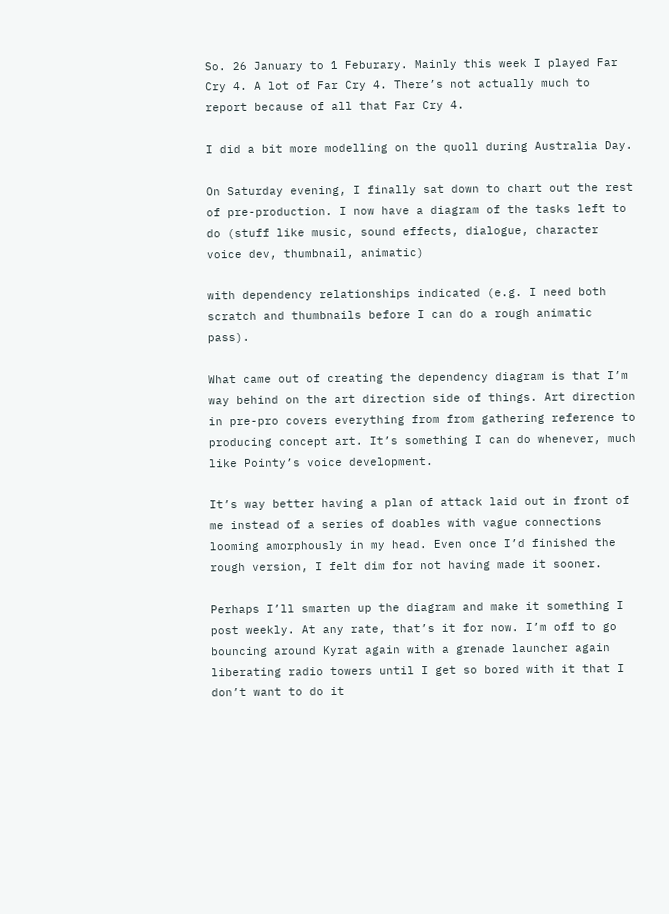So. 26 January to 1 Feburary. Mainly this week I played Far Cry 4. A lot of Far Cry 4. There’s not actually much to report because of all that Far Cry 4.

I did a bit more modelling on the quoll during Australia Day.

On Saturday evening, I finally sat down to chart out the rest of pre-production. I now have a diagram of the tasks left to do (stuff like music, sound effects, dialogue, character voice dev, thumbnail, animatic)

with dependency relationships indicated (e.g. I need both scratch and thumbnails before I can do a rough animatic pass).

What came out of creating the dependency diagram is that I’m way behind on the art direction side of things. Art direction in pre-pro covers everything from from gathering reference to producing concept art. It’s something I can do whenever, much like Pointy’s voice development.

It’s way better having a plan of attack laid out in front of me instead of a series of doables with vague connections looming amorphously in my head. Even once I’d finished the rough version, I felt dim for not having made it sooner.

Perhaps I’ll smarten up the diagram and make it something I post weekly. At any rate, that’s it for now. I’m off to go bouncing around Kyrat again with a grenade launcher again liberating radio towers until I get so bored with it that I don’t want to do it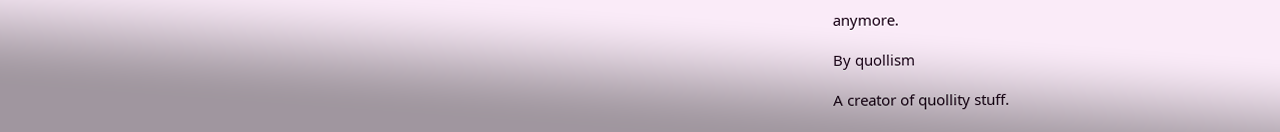anymore.

By quollism

A creator of quollity stuff.